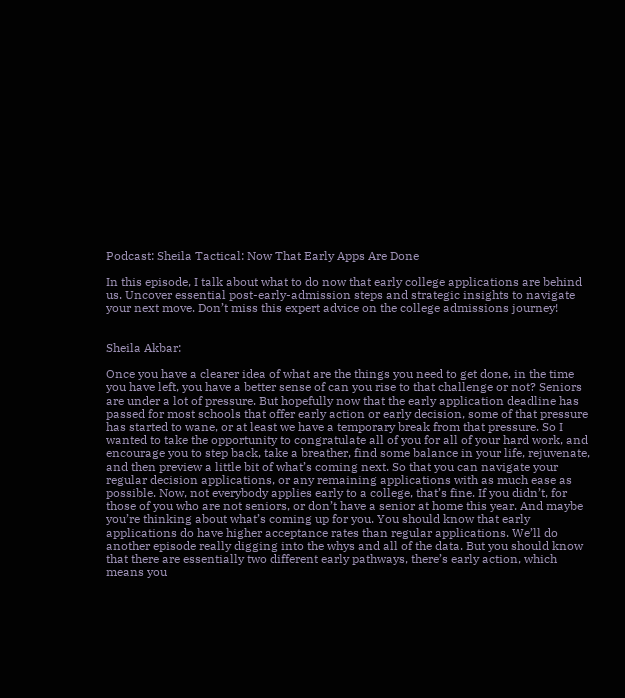Podcast: Sheila Tactical: Now That Early Apps Are Done

In this episode, I talk about what to do now that early college applications are behind us. Uncover essential post-early-admission steps and strategic insights to navigate your next move. Don’t miss this expert advice on the college admissions journey!


Sheila Akbar:

Once you have a clearer idea of what are the things you need to get done, in the time you have left, you have a better sense of can you rise to that challenge or not? Seniors are under a lot of pressure. But hopefully now that the early application deadline has passed for most schools that offer early action or early decision, some of that pressure has started to wane, or at least we have a temporary break from that pressure. So I wanted to take the opportunity to congratulate all of you for all of your hard work, and encourage you to step back, take a breather, find some balance in your life, rejuvenate, and then preview a little bit of what’s coming next. So that you can navigate your regular decision applications, or any remaining applications with as much ease as possible. Now, not everybody applies early to a college, that’s fine. If you didn’t, for those of you who are not seniors, or don’t have a senior at home this year. And maybe you’re thinking about what’s coming up for you. You should know that early applications do have higher acceptance rates than regular applications. We’ll do another episode really digging into the whys and all of the data. But you should know that there are essentially two different early pathways, there’s early action, which means you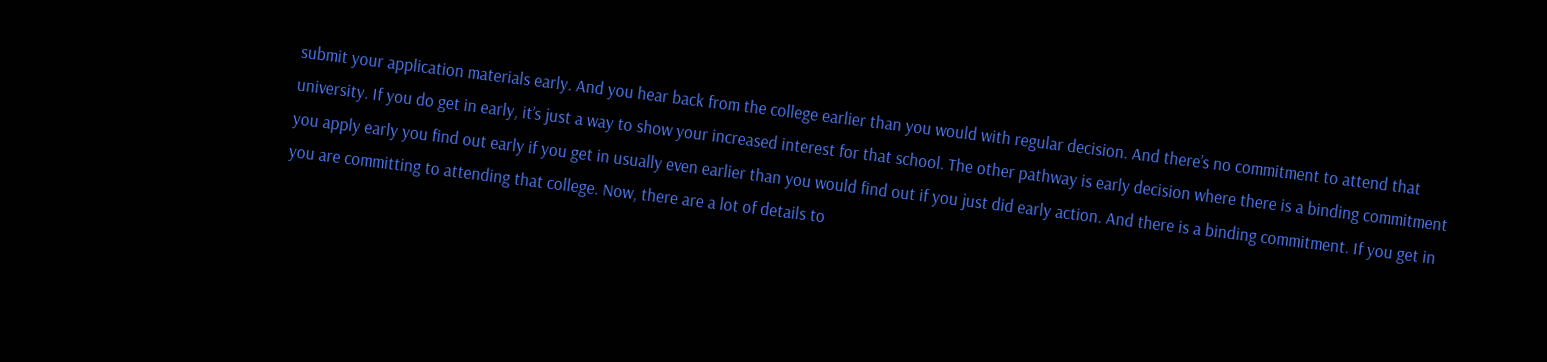submit your application materials early. And you hear back from the college earlier than you would with regular decision. And there’s no commitment to attend that university. If you do get in early, it’s just a way to show your increased interest for that school. The other pathway is early decision where there is a binding commitment you apply early you find out early if you get in usually even earlier than you would find out if you just did early action. And there is a binding commitment. If you get in you are committing to attending that college. Now, there are a lot of details to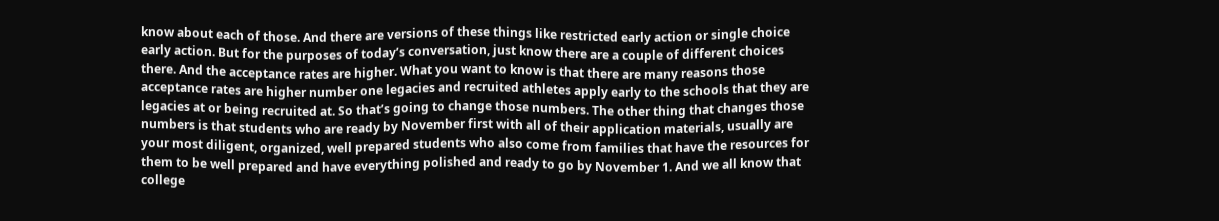know about each of those. And there are versions of these things like restricted early action or single choice early action. But for the purposes of today’s conversation, just know there are a couple of different choices there. And the acceptance rates are higher. What you want to know is that there are many reasons those acceptance rates are higher number one legacies and recruited athletes apply early to the schools that they are legacies at or being recruited at. So that’s going to change those numbers. The other thing that changes those numbers is that students who are ready by November first with all of their application materials, usually are your most diligent, organized, well prepared students who also come from families that have the resources for them to be well prepared and have everything polished and ready to go by November 1. And we all know that college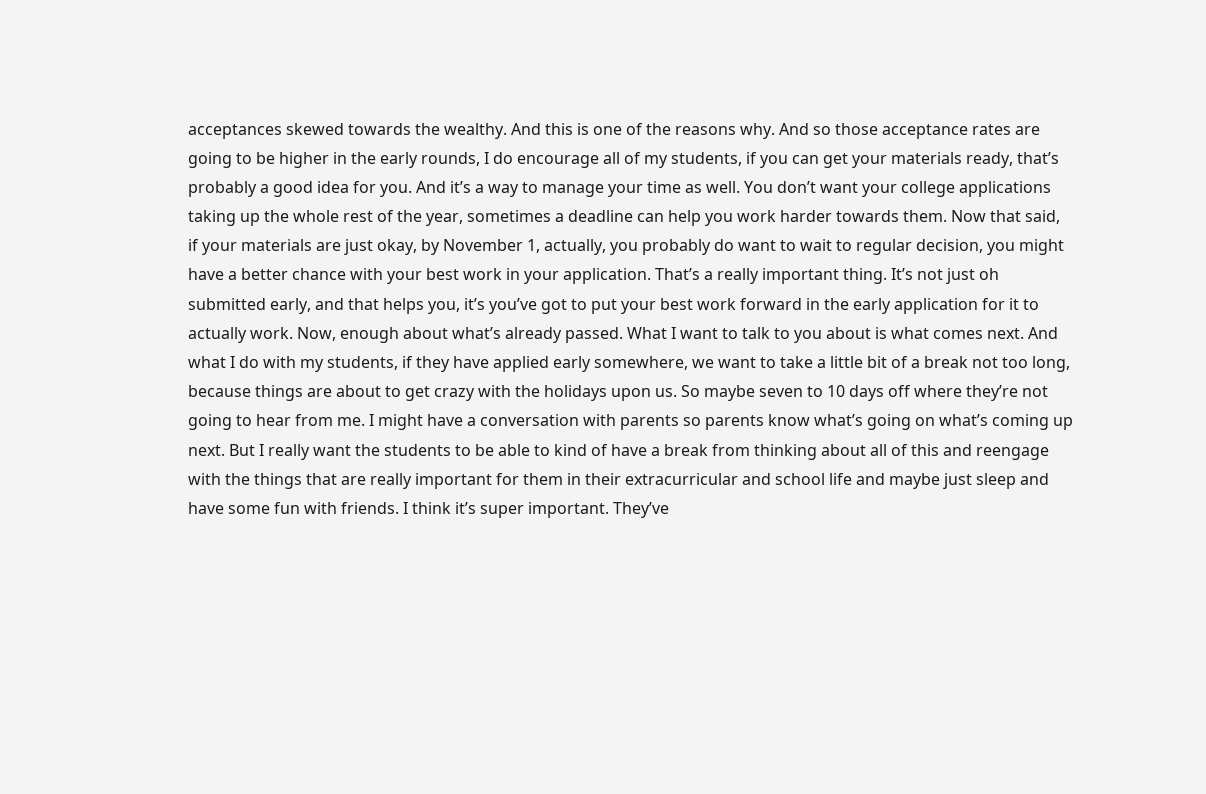acceptances skewed towards the wealthy. And this is one of the reasons why. And so those acceptance rates are going to be higher in the early rounds, I do encourage all of my students, if you can get your materials ready, that’s probably a good idea for you. And it’s a way to manage your time as well. You don’t want your college applications taking up the whole rest of the year, sometimes a deadline can help you work harder towards them. Now that said, if your materials are just okay, by November 1, actually, you probably do want to wait to regular decision, you might have a better chance with your best work in your application. That’s a really important thing. It’s not just oh submitted early, and that helps you, it’s you’ve got to put your best work forward in the early application for it to actually work. Now, enough about what’s already passed. What I want to talk to you about is what comes next. And what I do with my students, if they have applied early somewhere, we want to take a little bit of a break not too long, because things are about to get crazy with the holidays upon us. So maybe seven to 10 days off where they’re not going to hear from me. I might have a conversation with parents so parents know what’s going on what’s coming up next. But I really want the students to be able to kind of have a break from thinking about all of this and reengage with the things that are really important for them in their extracurricular and school life and maybe just sleep and have some fun with friends. I think it’s super important. They’ve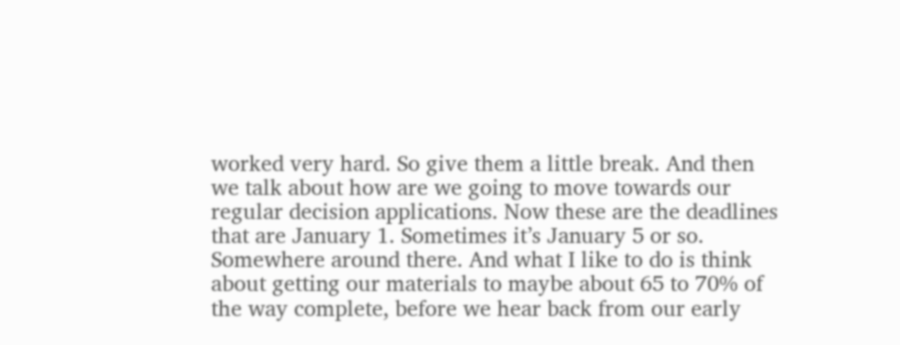worked very hard. So give them a little break. And then we talk about how are we going to move towards our regular decision applications. Now these are the deadlines that are January 1. Sometimes it’s January 5 or so. Somewhere around there. And what I like to do is think about getting our materials to maybe about 65 to 70% of the way complete, before we hear back from our early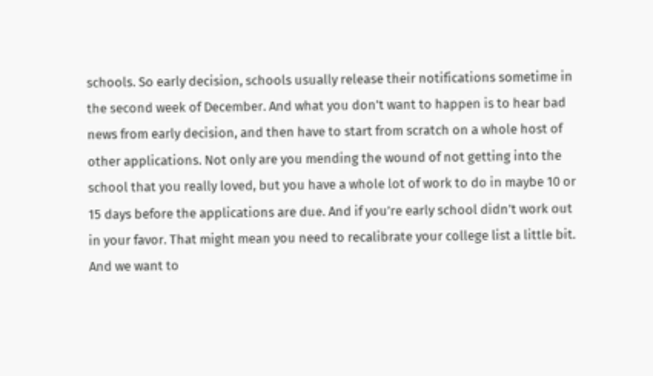schools. So early decision, schools usually release their notifications sometime in the second week of December. And what you don’t want to happen is to hear bad news from early decision, and then have to start from scratch on a whole host of other applications. Not only are you mending the wound of not getting into the school that you really loved, but you have a whole lot of work to do in maybe 10 or 15 days before the applications are due. And if you’re early school didn’t work out in your favor. That might mean you need to recalibrate your college list a little bit. And we want to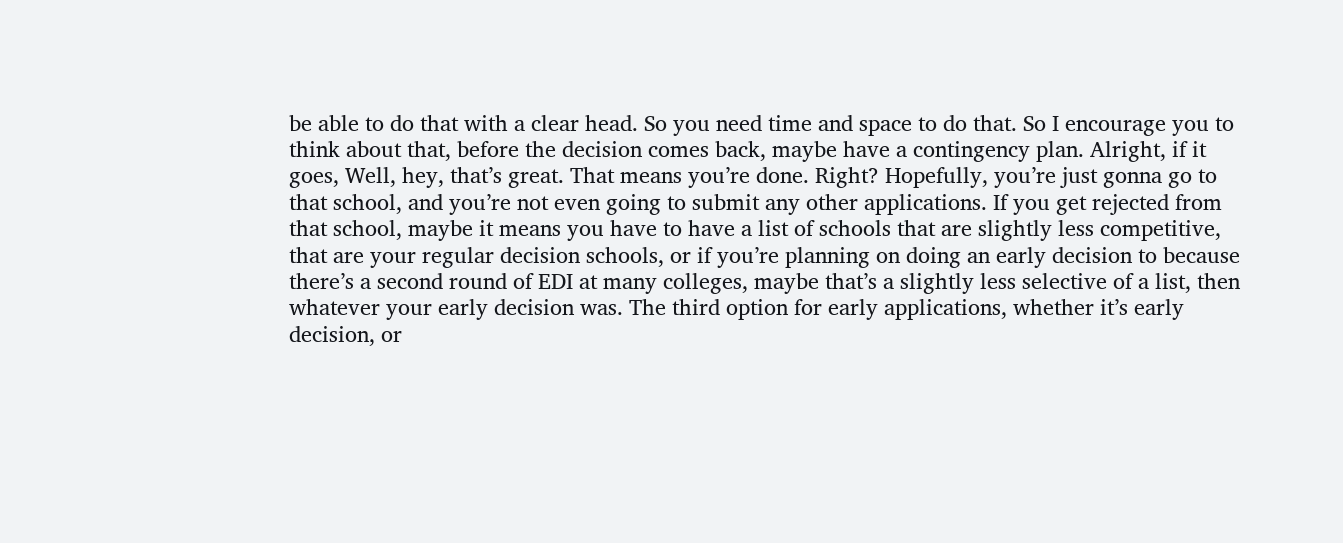be able to do that with a clear head. So you need time and space to do that. So I encourage you to think about that, before the decision comes back, maybe have a contingency plan. Alright, if it goes, Well, hey, that’s great. That means you’re done. Right? Hopefully, you’re just gonna go to that school, and you’re not even going to submit any other applications. If you get rejected from that school, maybe it means you have to have a list of schools that are slightly less competitive, that are your regular decision schools, or if you’re planning on doing an early decision to because there’s a second round of EDI at many colleges, maybe that’s a slightly less selective of a list, then whatever your early decision was. The third option for early applications, whether it’s early decision, or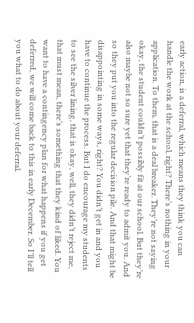early action, is a deferral, which means they think you can handle the work at the school, right? There’s nothing in your application. To them, that is a deal breaker. They’re not saying okay, the student couldn’t possibly fit at our school. But they’re also maybe not so sure yet that they’re ready to admit you. And so they put you into the regular decision pile. And that might be disappointing in some ways, right? You didn’t get in and you have to continue the process. But I do encourage my students to see the silver lining, that is okay, well, they didn’t reject me, that must mean, there’s something that they kind of liked. You want to have a contingency plan for what happens if you get deferred, we will come back to this in early December. So I’ll tell you what to do about your deferral.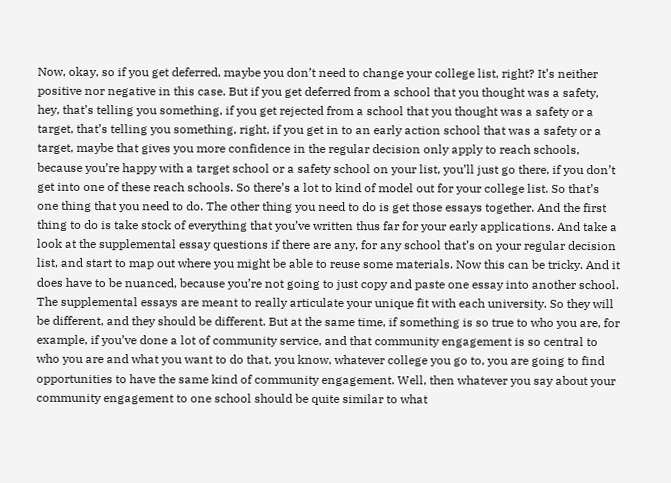Now, okay, so if you get deferred, maybe you don’t need to change your college list, right? It’s neither positive nor negative in this case. But if you get deferred from a school that you thought was a safety, hey, that’s telling you something, if you get rejected from a school that you thought was a safety or a target, that’s telling you something, right, if you get in to an early action school that was a safety or a target, maybe that gives you more confidence in the regular decision only apply to reach schools, because you’re happy with a target school or a safety school on your list, you’ll just go there, if you don’t get into one of these reach schools. So there’s a lot to kind of model out for your college list. So that’s one thing that you need to do. The other thing you need to do is get those essays together. And the first thing to do is take stock of everything that you’ve written thus far for your early applications. And take a look at the supplemental essay questions if there are any, for any school that’s on your regular decision list, and start to map out where you might be able to reuse some materials. Now this can be tricky. And it does have to be nuanced, because you’re not going to just copy and paste one essay into another school. The supplemental essays are meant to really articulate your unique fit with each university. So they will be different, and they should be different. But at the same time, if something is so true to who you are, for example, if you’ve done a lot of community service, and that community engagement is so central to who you are and what you want to do that, you know, whatever college you go to, you are going to find opportunities to have the same kind of community engagement. Well, then whatever you say about your community engagement to one school should be quite similar to what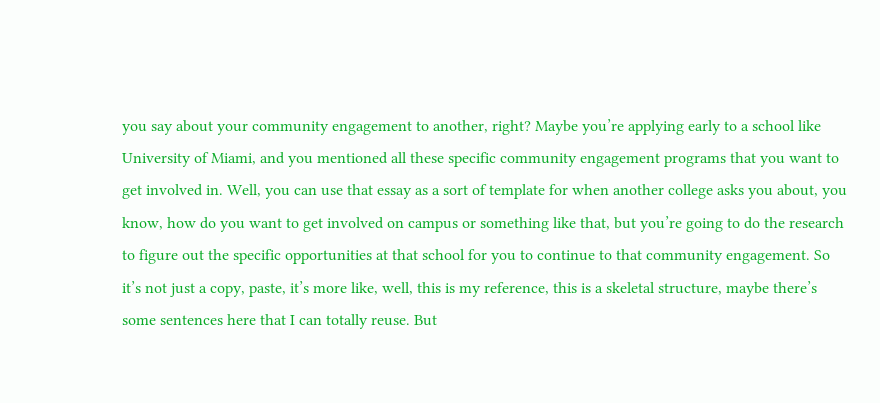you say about your community engagement to another, right? Maybe you’re applying early to a school like University of Miami, and you mentioned all these specific community engagement programs that you want to get involved in. Well, you can use that essay as a sort of template for when another college asks you about, you know, how do you want to get involved on campus or something like that, but you’re going to do the research to figure out the specific opportunities at that school for you to continue to that community engagement. So it’s not just a copy, paste, it’s more like, well, this is my reference, this is a skeletal structure, maybe there’s some sentences here that I can totally reuse. But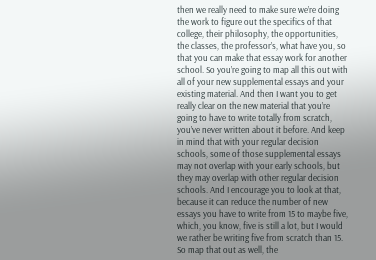then we really need to make sure we’re doing the work to figure out the specifics of that college, their philosophy, the opportunities, the classes, the professor’s, what have you, so that you can make that essay work for another school. So you’re going to map all this out with all of your new supplemental essays and your existing material. And then I want you to get really clear on the new material that you’re going to have to write totally from scratch, you’ve never written about it before. And keep in mind that with your regular decision schools, some of those supplemental essays may not overlap with your early schools, but they may overlap with other regular decision schools. And I encourage you to look at that, because it can reduce the number of new essays you have to write from 15 to maybe five, which, you know, five is still a lot, but I would we rather be writing five from scratch than 15. So map that out as well, the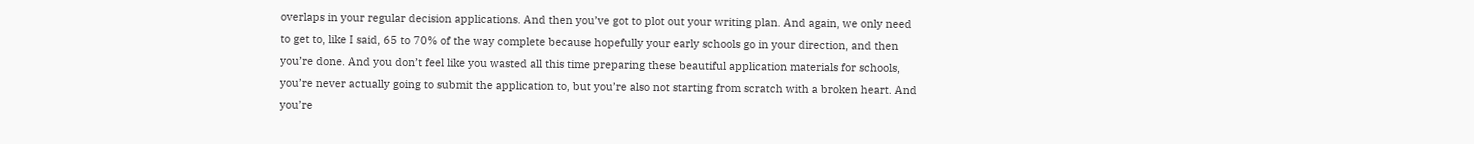overlaps in your regular decision applications. And then you’ve got to plot out your writing plan. And again, we only need to get to, like I said, 65 to 70% of the way complete because hopefully your early schools go in your direction, and then you’re done. And you don’t feel like you wasted all this time preparing these beautiful application materials for schools, you’re never actually going to submit the application to, but you’re also not starting from scratch with a broken heart. And you’re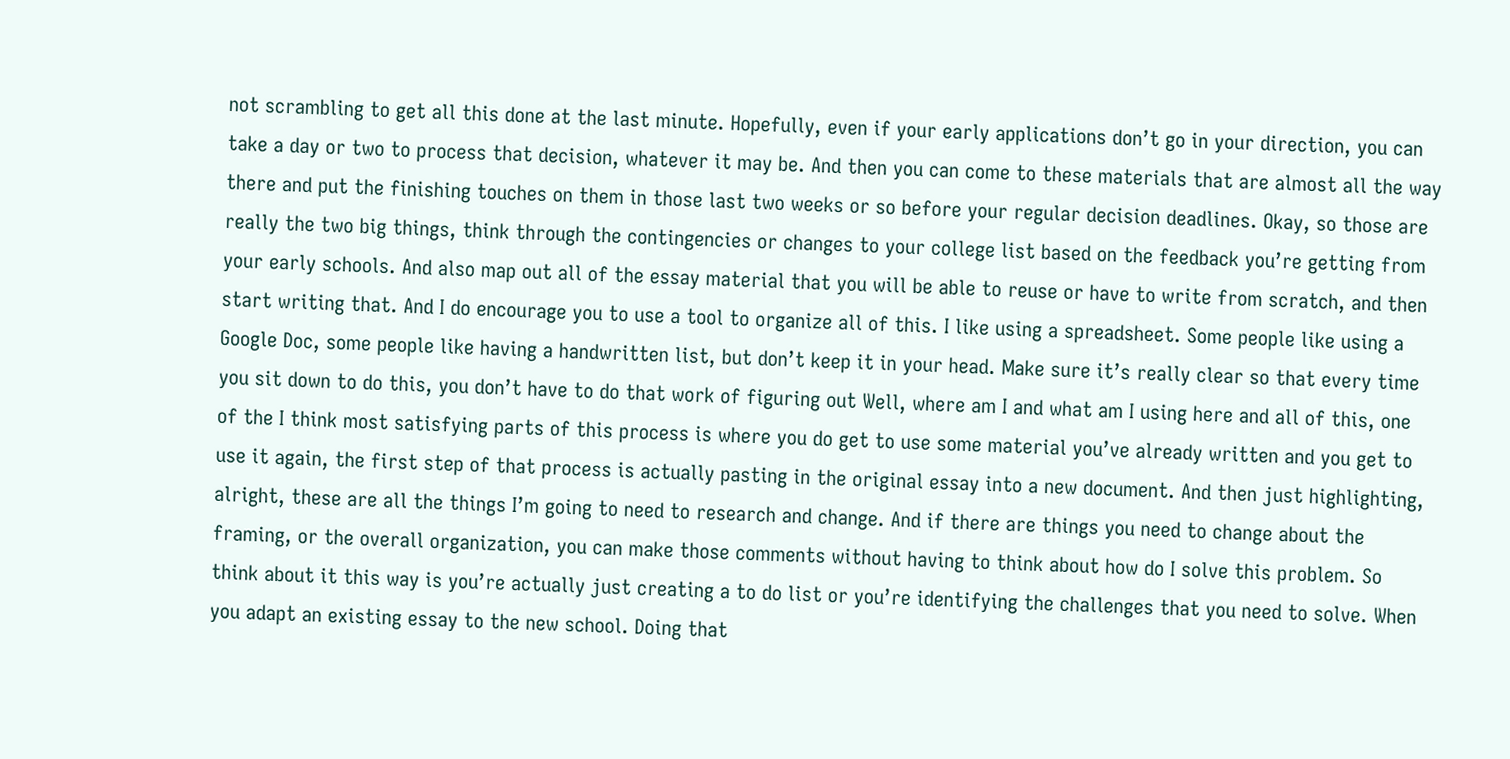not scrambling to get all this done at the last minute. Hopefully, even if your early applications don’t go in your direction, you can take a day or two to process that decision, whatever it may be. And then you can come to these materials that are almost all the way there and put the finishing touches on them in those last two weeks or so before your regular decision deadlines. Okay, so those are really the two big things, think through the contingencies or changes to your college list based on the feedback you’re getting from your early schools. And also map out all of the essay material that you will be able to reuse or have to write from scratch, and then start writing that. And I do encourage you to use a tool to organize all of this. I like using a spreadsheet. Some people like using a Google Doc, some people like having a handwritten list, but don’t keep it in your head. Make sure it’s really clear so that every time you sit down to do this, you don’t have to do that work of figuring out Well, where am I and what am I using here and all of this, one of the I think most satisfying parts of this process is where you do get to use some material you’ve already written and you get to use it again, the first step of that process is actually pasting in the original essay into a new document. And then just highlighting, alright, these are all the things I’m going to need to research and change. And if there are things you need to change about the framing, or the overall organization, you can make those comments without having to think about how do I solve this problem. So think about it this way is you’re actually just creating a to do list or you’re identifying the challenges that you need to solve. When you adapt an existing essay to the new school. Doing that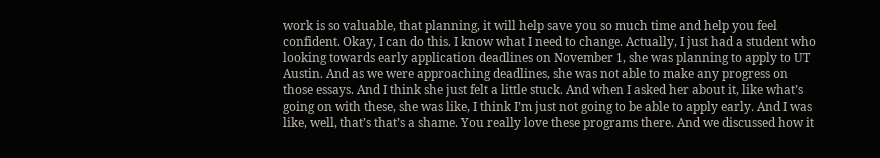work is so valuable, that planning, it will help save you so much time and help you feel confident. Okay, I can do this. I know what I need to change. Actually, I just had a student who looking towards early application deadlines on November 1, she was planning to apply to UT Austin. And as we were approaching deadlines, she was not able to make any progress on those essays. And I think she just felt a little stuck. And when I asked her about it, like what’s going on with these, she was like, I think I’m just not going to be able to apply early. And I was like, well, that’s that’s a shame. You really love these programs there. And we discussed how it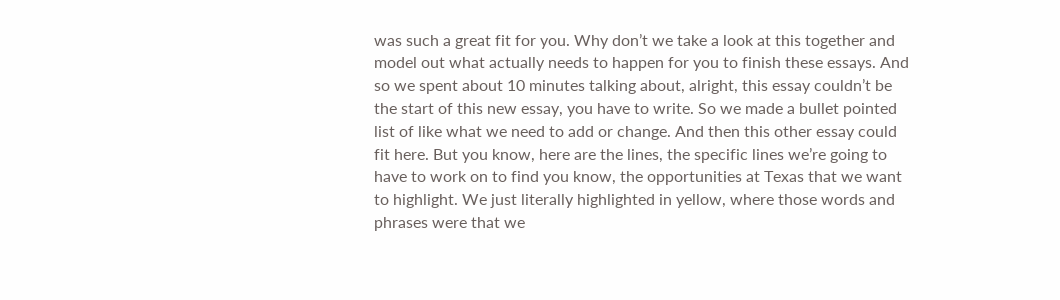was such a great fit for you. Why don’t we take a look at this together and model out what actually needs to happen for you to finish these essays. And so we spent about 10 minutes talking about, alright, this essay couldn’t be the start of this new essay, you have to write. So we made a bullet pointed list of like what we need to add or change. And then this other essay could fit here. But you know, here are the lines, the specific lines we’re going to have to work on to find you know, the opportunities at Texas that we want to highlight. We just literally highlighted in yellow, where those words and phrases were that we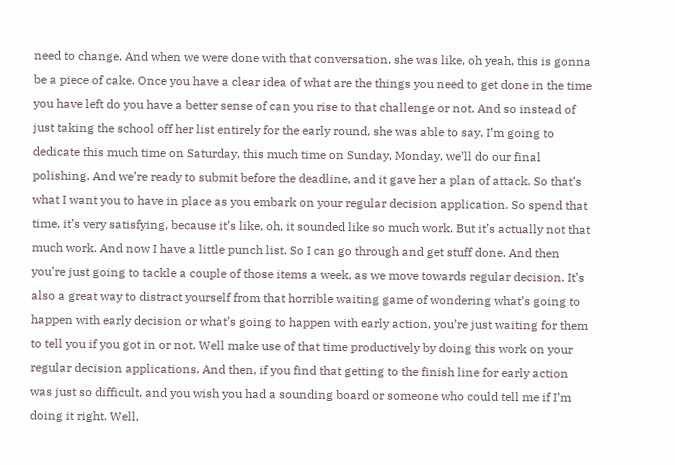need to change. And when we were done with that conversation, she was like, oh yeah, this is gonna be a piece of cake. Once you have a clear idea of what are the things you need to get done in the time you have left do you have a better sense of can you rise to that challenge or not. And so instead of just taking the school off her list entirely for the early round, she was able to say, I’m going to dedicate this much time on Saturday, this much time on Sunday, Monday, we’ll do our final polishing. And we’re ready to submit before the deadline, and it gave her a plan of attack. So that’s what I want you to have in place as you embark on your regular decision application. So spend that time, it’s very satisfying, because it’s like, oh, it sounded like so much work. But it’s actually not that much work. And now I have a little punch list. So I can go through and get stuff done. And then you’re just going to tackle a couple of those items a week, as we move towards regular decision. It’s also a great way to distract yourself from that horrible waiting game of wondering what’s going to happen with early decision or what’s going to happen with early action, you’re just waiting for them to tell you if you got in or not. Well make use of that time productively by doing this work on your regular decision applications. And then, if you find that getting to the finish line for early action was just so difficult, and you wish you had a sounding board or someone who could tell me if I’m doing it right. Well,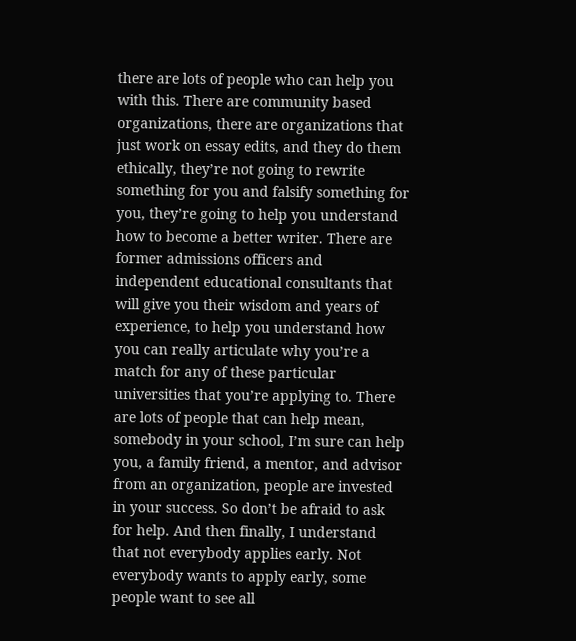there are lots of people who can help you with this. There are community based organizations, there are organizations that just work on essay edits, and they do them ethically, they’re not going to rewrite something for you and falsify something for you, they’re going to help you understand how to become a better writer. There are former admissions officers and independent educational consultants that will give you their wisdom and years of experience, to help you understand how you can really articulate why you’re a match for any of these particular universities that you’re applying to. There are lots of people that can help mean, somebody in your school, I’m sure can help you, a family friend, a mentor, and advisor from an organization, people are invested in your success. So don’t be afraid to ask for help. And then finally, I understand that not everybody applies early. Not everybody wants to apply early, some people want to see all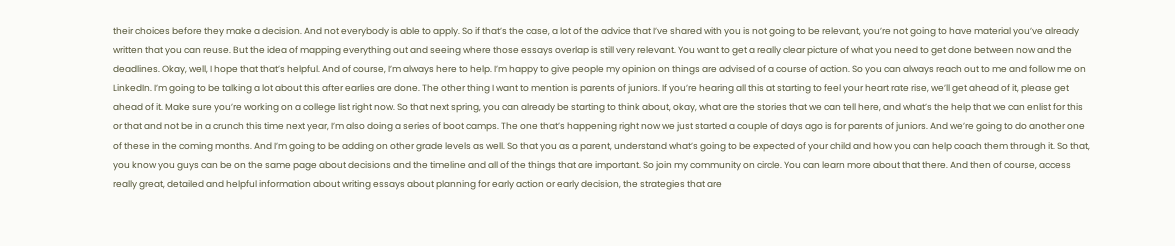their choices before they make a decision. And not everybody is able to apply. So if that’s the case, a lot of the advice that I’ve shared with you is not going to be relevant, you’re not going to have material you’ve already written that you can reuse. But the idea of mapping everything out and seeing where those essays overlap is still very relevant. You want to get a really clear picture of what you need to get done between now and the deadlines. Okay, well, I hope that that’s helpful. And of course, I’m always here to help. I’m happy to give people my opinion on things are advised of a course of action. So you can always reach out to me and follow me on LinkedIn. I’m going to be talking a lot about this after earlies are done. The other thing I want to mention is parents of juniors. If you’re hearing all this at starting to feel your heart rate rise, we’ll get ahead of it, please get ahead of it. Make sure you’re working on a college list right now. So that next spring, you can already be starting to think about, okay, what are the stories that we can tell here, and what’s the help that we can enlist for this or that and not be in a crunch this time next year, I’m also doing a series of boot camps. The one that’s happening right now we just started a couple of days ago is for parents of juniors. And we’re going to do another one of these in the coming months. And I’m going to be adding on other grade levels as well. So that you as a parent, understand what’s going to be expected of your child and how you can help coach them through it. So that, you know you guys can be on the same page about decisions and the timeline and all of the things that are important. So join my community on circle. You can learn more about that there. And then of course, access really great, detailed and helpful information about writing essays about planning for early action or early decision, the strategies that are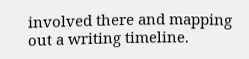involved there and mapping out a writing timeline.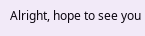Alright, hope to see you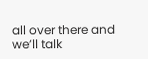all over there and we’ll talk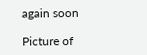again soon

Picture of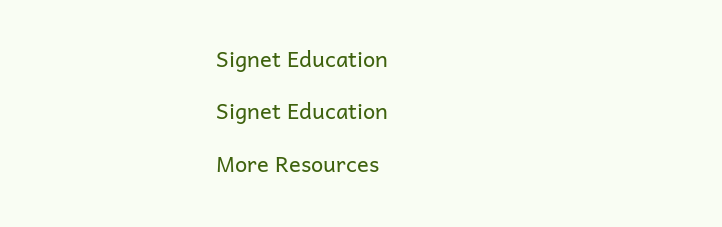Signet Education

Signet Education

More Resources